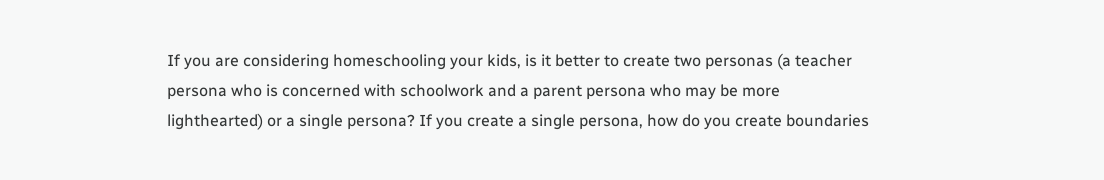If you are considering homeschooling your kids, is it better to create two personas (a teacher persona who is concerned with schoolwork and a parent persona who may be more lighthearted) or a single persona? If you create a single persona, how do you create boundaries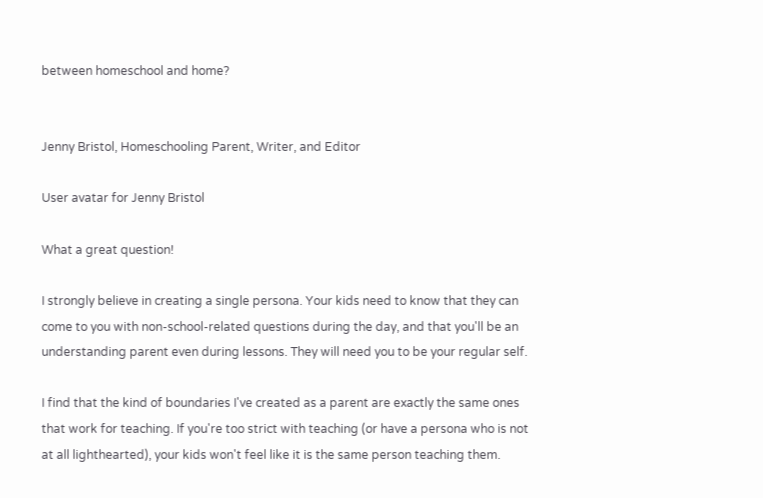between homeschool and home?


Jenny Bristol, Homeschooling Parent, Writer, and Editor

User avatar for Jenny Bristol

What a great question!

I strongly believe in creating a single persona. Your kids need to know that they can come to you with non-school-related questions during the day, and that you'll be an understanding parent even during lessons. They will need you to be your regular self.

I find that the kind of boundaries I've created as a parent are exactly the same ones that work for teaching. If you're too strict with teaching (or have a persona who is not at all lighthearted), your kids won't feel like it is the same person teaching them.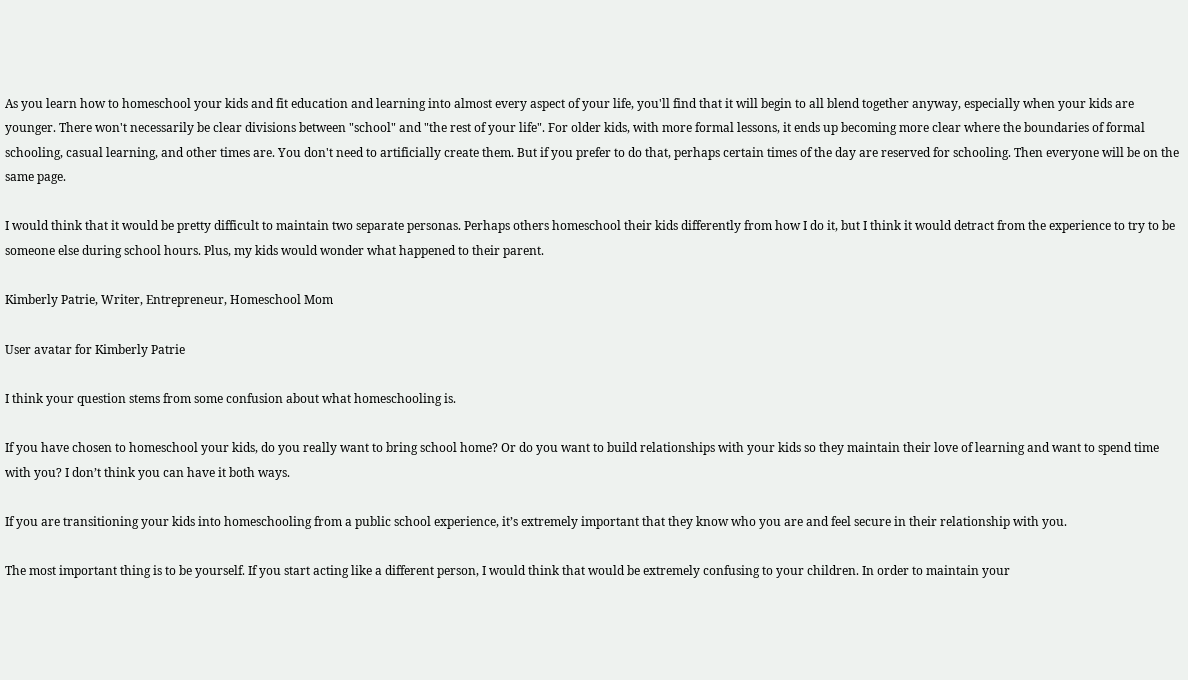As you learn how to homeschool your kids and fit education and learning into almost every aspect of your life, you'll find that it will begin to all blend together anyway, especially when your kids are younger. There won't necessarily be clear divisions between "school" and "the rest of your life". For older kids, with more formal lessons, it ends up becoming more clear where the boundaries of formal schooling, casual learning, and other times are. You don't need to artificially create them. But if you prefer to do that, perhaps certain times of the day are reserved for schooling. Then everyone will be on the same page.

I would think that it would be pretty difficult to maintain two separate personas. Perhaps others homeschool their kids differently from how I do it, but I think it would detract from the experience to try to be someone else during school hours. Plus, my kids would wonder what happened to their parent.

Kimberly Patrie, Writer, Entrepreneur, Homeschool Mom

User avatar for Kimberly Patrie

I think your question stems from some confusion about what homeschooling is.

If you have chosen to homeschool your kids, do you really want to bring school home? Or do you want to build relationships with your kids so they maintain their love of learning and want to spend time with you? I don’t think you can have it both ways.

If you are transitioning your kids into homeschooling from a public school experience, it’s extremely important that they know who you are and feel secure in their relationship with you.

The most important thing is to be yourself. If you start acting like a different person, I would think that would be extremely confusing to your children. In order to maintain your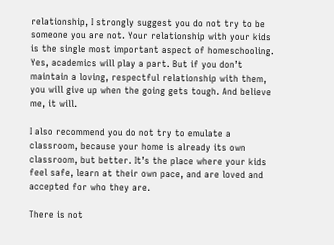relationship, I strongly suggest you do not try to be someone you are not. Your relationship with your kids is the single most important aspect of homeschooling. Yes, academics will play a part. But if you don’t maintain a loving, respectful relationship with them, you will give up when the going gets tough. And believe me, it will.

I also recommend you do not try to emulate a classroom, because your home is already its own classroom, but better. It’s the place where your kids feel safe, learn at their own pace, and are loved and accepted for who they are.

There is not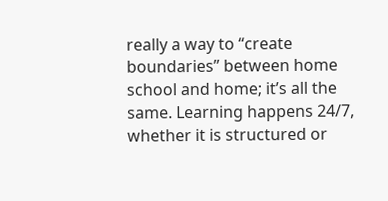really a way to “create boundaries” between home school and home; it’s all the same. Learning happens 24/7, whether it is structured or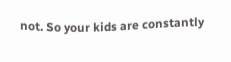not. So your kids are constantly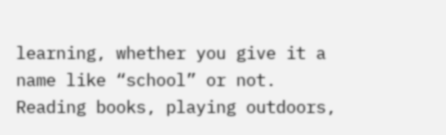learning, whether you give it a name like “school” or not. Reading books, playing outdoors,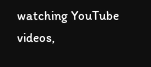watching YouTube videos,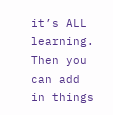it’s ALL learning. Then you can add in things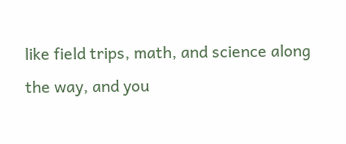like field trips, math, and science along the way, and you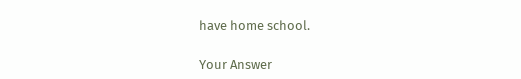have home school.

Your Answer